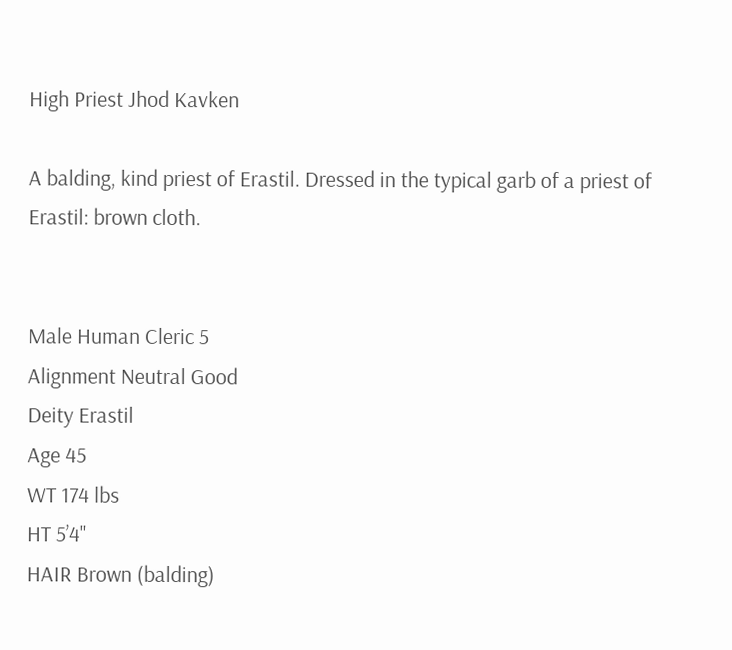High Priest Jhod Kavken

A balding, kind priest of Erastil. Dressed in the typical garb of a priest of Erastil: brown cloth.


Male Human Cleric 5
Alignment Neutral Good
Deity Erastil
Age 45
WT 174 lbs
HT 5’4"
HAIR Brown (balding)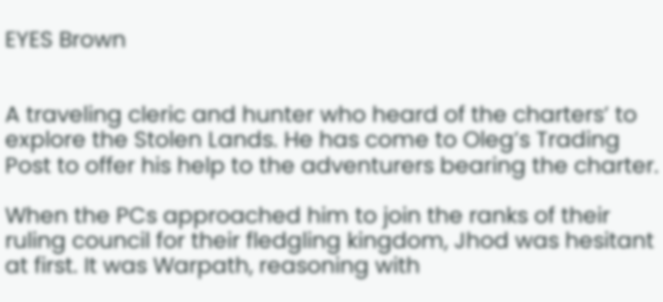EYES Brown


A traveling cleric and hunter who heard of the charters’ to explore the Stolen Lands. He has come to Oleg’s Trading Post to offer his help to the adventurers bearing the charter.

When the PCs approached him to join the ranks of their ruling council for their fledgling kingdom, Jhod was hesitant at first. It was Warpath, reasoning with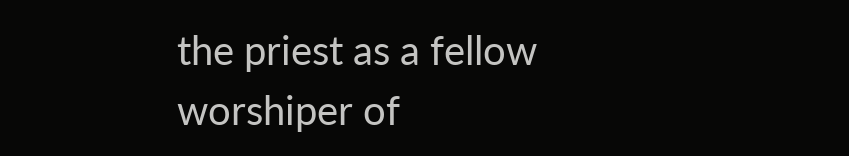the priest as a fellow worshiper of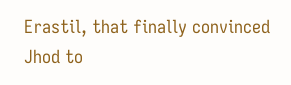Erastil, that finally convinced Jhod to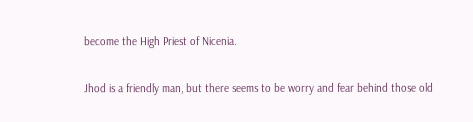become the High Priest of Nicenia.

Jhod is a friendly man, but there seems to be worry and fear behind those old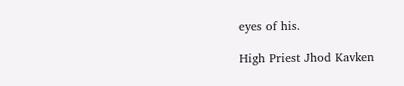eyes of his.

High Priest Jhod Kavken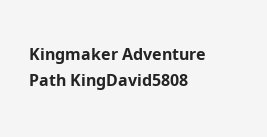Kingmaker Adventure Path KingDavid5808